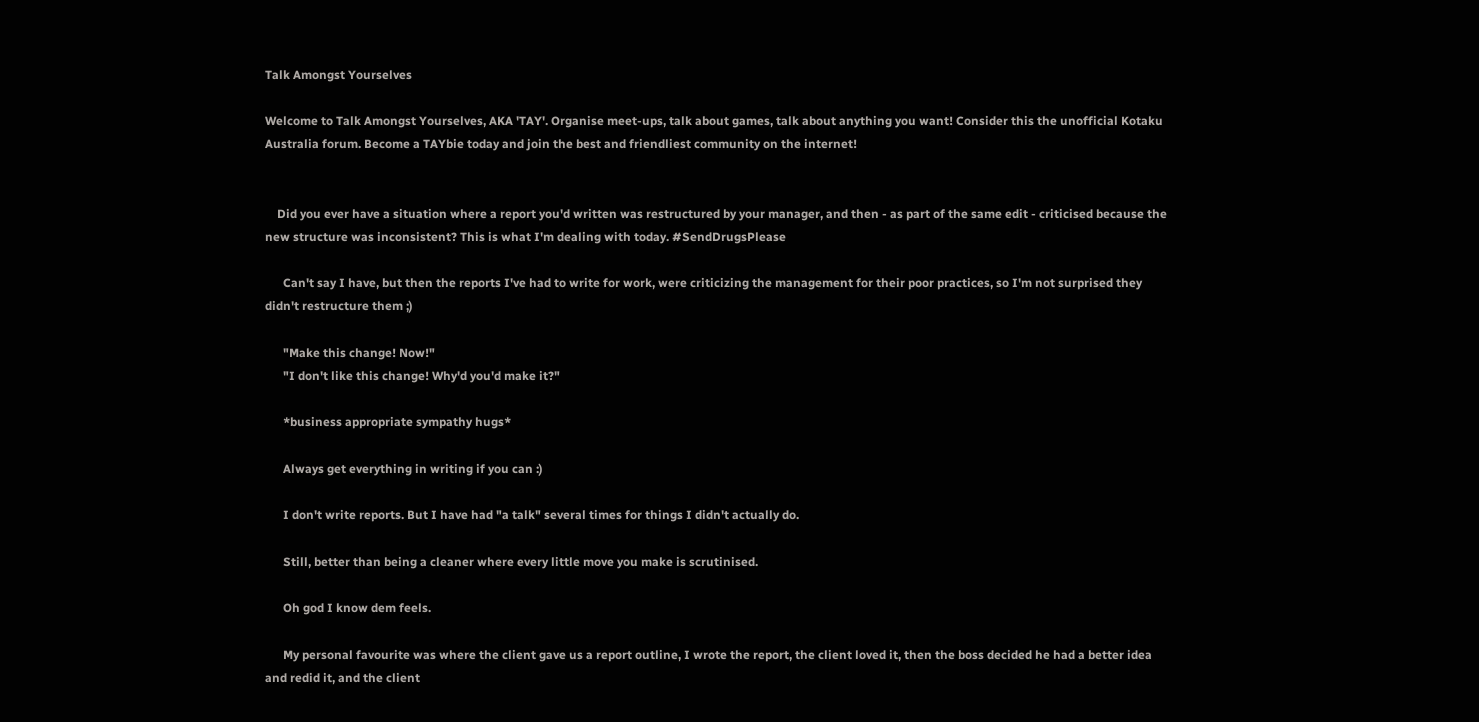Talk Amongst Yourselves

Welcome to Talk Amongst Yourselves, AKA 'TAY'. Organise meet-ups, talk about games, talk about anything you want! Consider this the unofficial Kotaku Australia forum. Become a TAYbie today and join the best and friendliest community on the internet!


    Did you ever have a situation where a report you'd written was restructured by your manager, and then - as part of the same edit - criticised because the new structure was inconsistent? This is what I'm dealing with today. #SendDrugsPlease

      Can't say I have, but then the reports I've had to write for work, were criticizing the management for their poor practices, so I'm not surprised they didn't restructure them ;)

      "Make this change! Now!"
      "I don't like this change! Why'd you'd make it?"

      *business appropriate sympathy hugs*

      Always get everything in writing if you can :)

      I don't write reports. But I have had "a talk" several times for things I didn't actually do.

      Still, better than being a cleaner where every little move you make is scrutinised.

      Oh god I know dem feels.

      My personal favourite was where the client gave us a report outline, I wrote the report, the client loved it, then the boss decided he had a better idea and redid it, and the client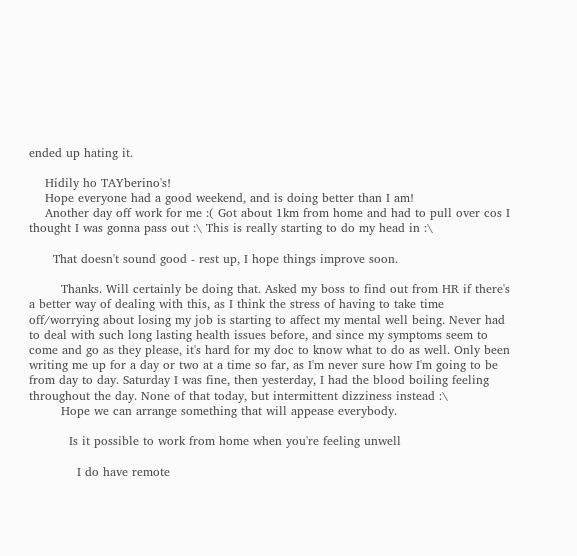ended up hating it.

    Hidily ho TAYberino's!
    Hope everyone had a good weekend, and is doing better than I am!
    Another day off work for me :( Got about 1km from home and had to pull over cos I thought I was gonna pass out :\ This is really starting to do my head in :\

      That doesn't sound good - rest up, I hope things improve soon.

        Thanks. Will certainly be doing that. Asked my boss to find out from HR if there's a better way of dealing with this, as I think the stress of having to take time off/worrying about losing my job is starting to affect my mental well being. Never had to deal with such long lasting health issues before, and since my symptoms seem to come and go as they please, it's hard for my doc to know what to do as well. Only been writing me up for a day or two at a time so far, as I'm never sure how I'm going to be from day to day. Saturday I was fine, then yesterday, I had the blood boiling feeling throughout the day. None of that today, but intermittent dizziness instead :\
        Hope we can arrange something that will appease everybody.

          Is it possible to work from home when you're feeling unwell

            I do have remote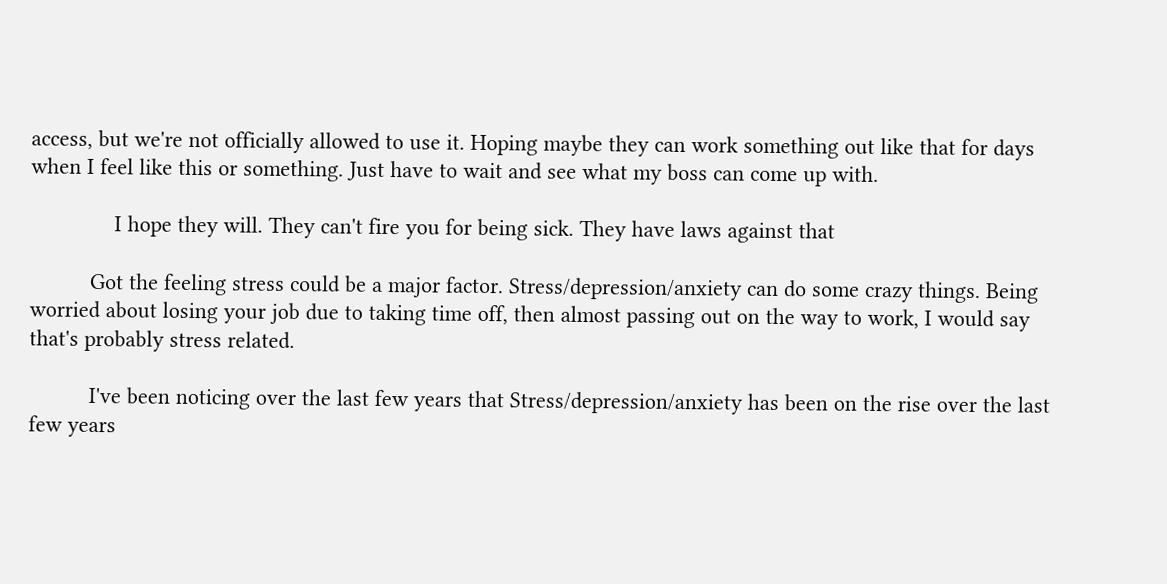access, but we're not officially allowed to use it. Hoping maybe they can work something out like that for days when I feel like this or something. Just have to wait and see what my boss can come up with.

              I hope they will. They can't fire you for being sick. They have laws against that

          Got the feeling stress could be a major factor. Stress/depression/anxiety can do some crazy things. Being worried about losing your job due to taking time off, then almost passing out on the way to work, I would say that's probably stress related.

          I've been noticing over the last few years that Stress/depression/anxiety has been on the rise over the last few years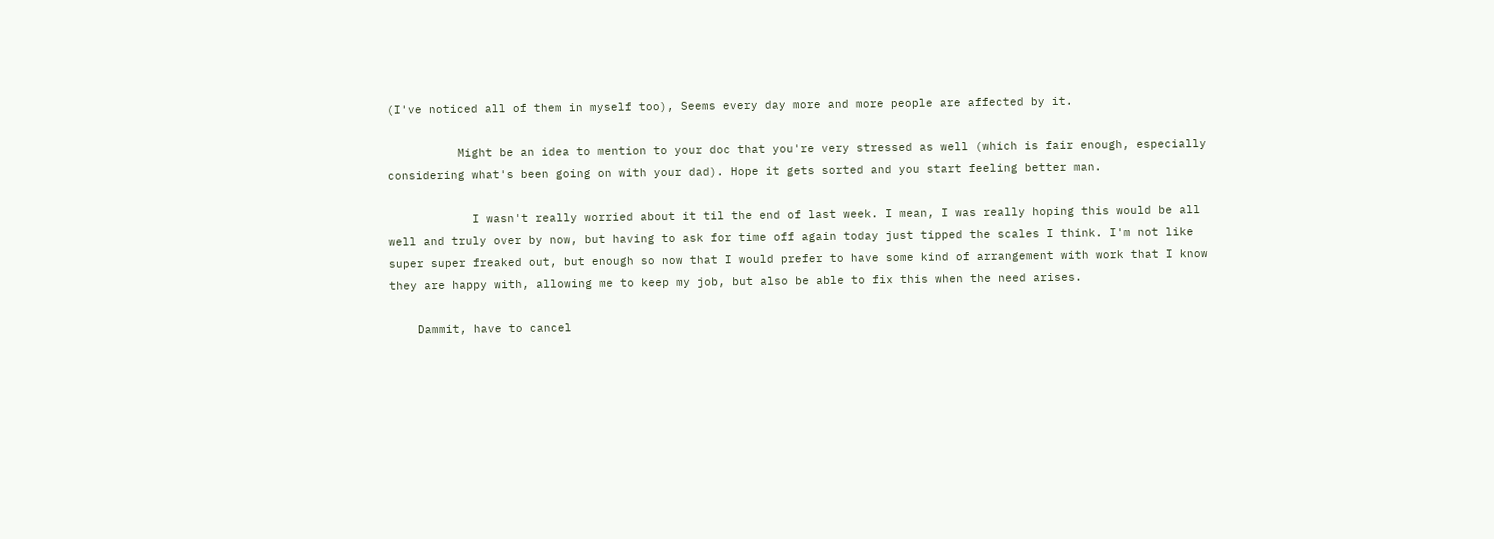(I've noticed all of them in myself too), Seems every day more and more people are affected by it.

          Might be an idea to mention to your doc that you're very stressed as well (which is fair enough, especially considering what's been going on with your dad). Hope it gets sorted and you start feeling better man.

            I wasn't really worried about it til the end of last week. I mean, I was really hoping this would be all well and truly over by now, but having to ask for time off again today just tipped the scales I think. I'm not like super super freaked out, but enough so now that I would prefer to have some kind of arrangement with work that I know they are happy with, allowing me to keep my job, but also be able to fix this when the need arises.

    Dammit, have to cancel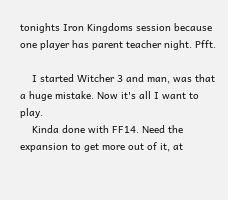tonights Iron Kingdoms session because one player has parent teacher night. Pfft.

    I started Witcher 3 and man, was that a huge mistake. Now it's all I want to play.
    Kinda done with FF14. Need the expansion to get more out of it, at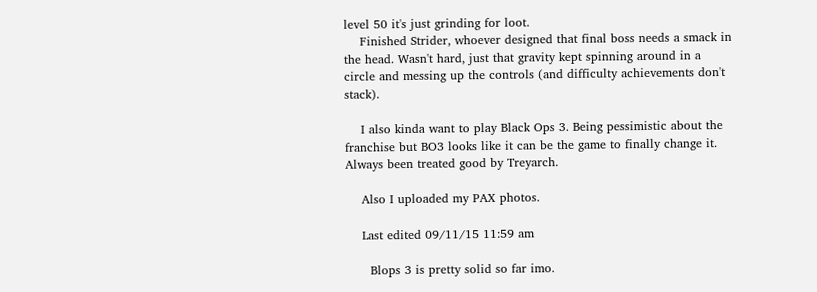level 50 it's just grinding for loot.
    Finished Strider, whoever designed that final boss needs a smack in the head. Wasn't hard, just that gravity kept spinning around in a circle and messing up the controls (and difficulty achievements don't stack).

    I also kinda want to play Black Ops 3. Being pessimistic about the franchise but BO3 looks like it can be the game to finally change it. Always been treated good by Treyarch.

    Also I uploaded my PAX photos.

    Last edited 09/11/15 11:59 am

      Blops 3 is pretty solid so far imo.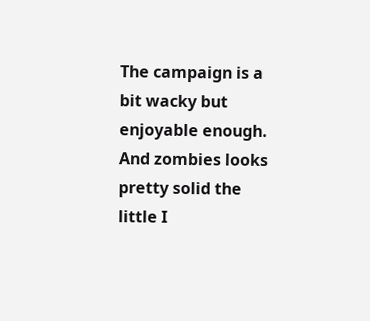The campaign is a bit wacky but enjoyable enough. And zombies looks pretty solid the little I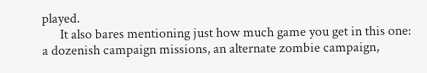played.
      It also bares mentioning just how much game you get in this one: a dozenish campaign missions, an alternate zombie campaign,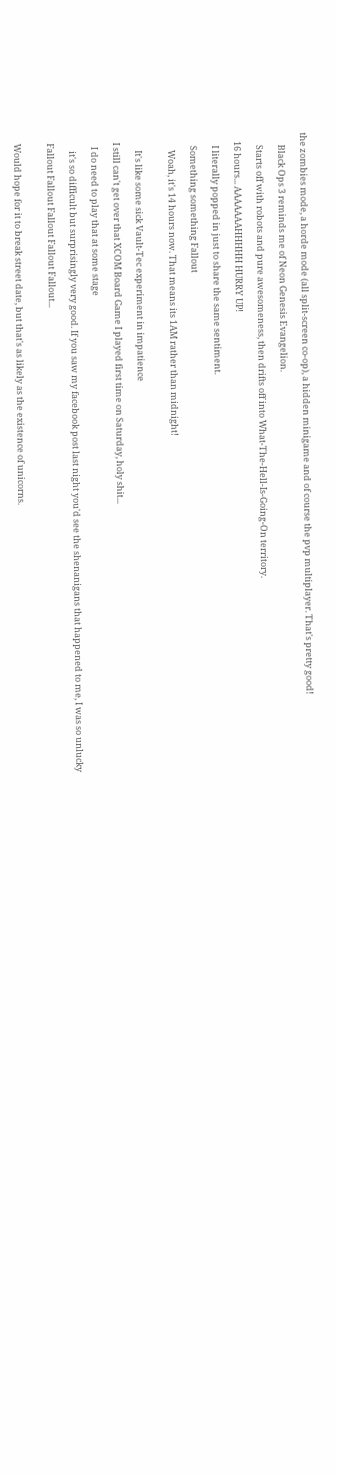the zombies mode, a horde mode (all split-screen co-op), a hidden minigame and of course the pvp multiplayer. That's pretty good!

      Black Ops 3 reminds me of Neon Genesis Evangelion.

      Starts off with robots and pure awesomeness, then drifts off into What-The-Hell-Is-Going-On territory.

    16 hours... AAAAAAAHHHHH HURRY UP!

      I literally popped in just to share the same sentiment.

      Something something Fallout

        Woah, it's 14 hours now. That means its 1AM rather than midnight!


        It's like some sick Vault-Tec experiment in impatience

    I still can't get over that XCOM Board Game I played first time on Saturday, holy shit...

      I do need to play that at some stage

        it's so difficult but surprisingly very good. If you saw my facebook post last night you'd see the shenanigans that happened to me, I was so unlucky

    Fallout Fallout Fallout Fallout Fallout...


    Would hope for it to break street date, but that's as likely as the existence of unicorns.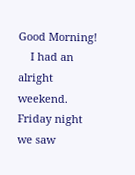Good Morning!
    I had an alright weekend. Friday night we saw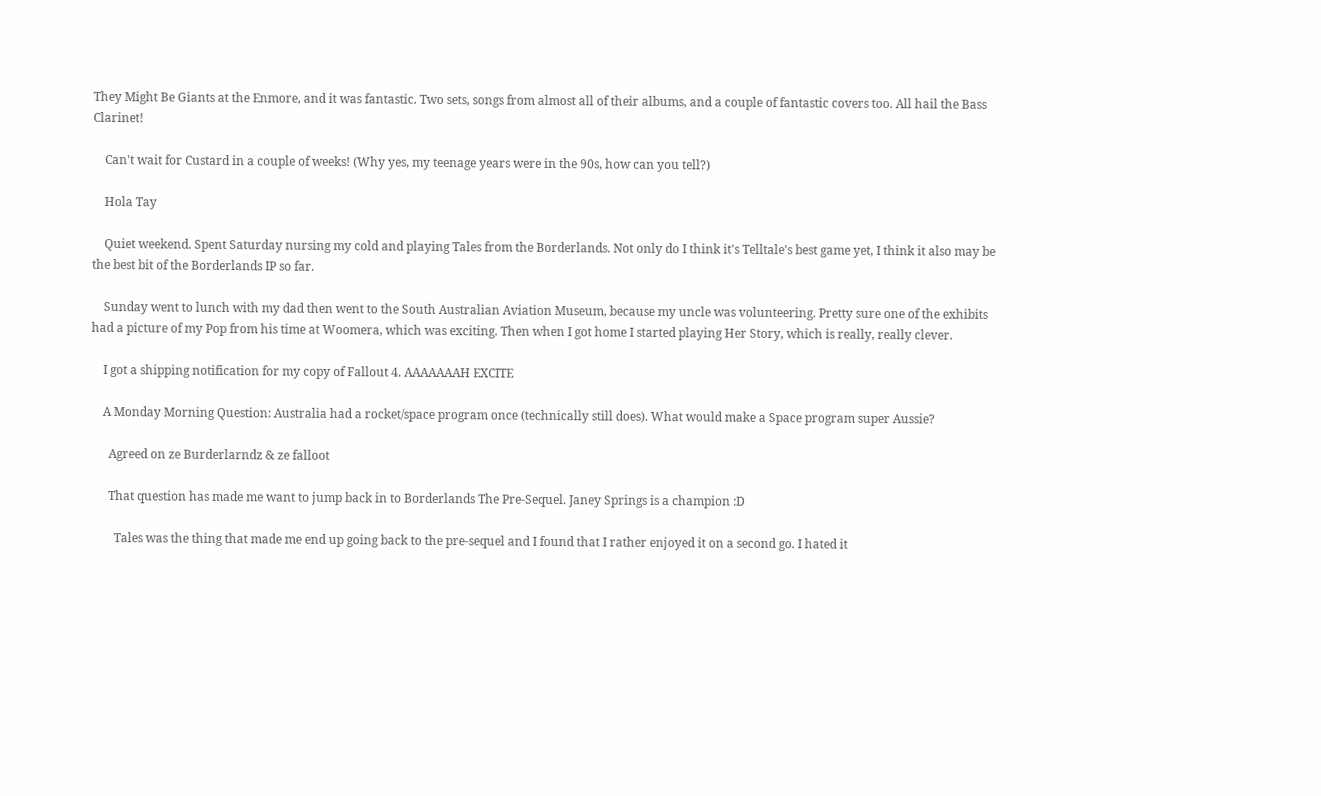They Might Be Giants at the Enmore, and it was fantastic. Two sets, songs from almost all of their albums, and a couple of fantastic covers too. All hail the Bass Clarinet!

    Can't wait for Custard in a couple of weeks! (Why yes, my teenage years were in the 90s, how can you tell?)

    Hola Tay

    Quiet weekend. Spent Saturday nursing my cold and playing Tales from the Borderlands. Not only do I think it's Telltale's best game yet, I think it also may be the best bit of the Borderlands IP so far.

    Sunday went to lunch with my dad then went to the South Australian Aviation Museum, because my uncle was volunteering. Pretty sure one of the exhibits had a picture of my Pop from his time at Woomera, which was exciting. Then when I got home I started playing Her Story, which is really, really clever.

    I got a shipping notification for my copy of Fallout 4. AAAAAAAH EXCITE

    A Monday Morning Question: Australia had a rocket/space program once (technically still does). What would make a Space program super Aussie?

      Agreed on ze Burderlarndz & ze falloot

      That question has made me want to jump back in to Borderlands The Pre-Sequel. Janey Springs is a champion :D

        Tales was the thing that made me end up going back to the pre-sequel and I found that I rather enjoyed it on a second go. I hated it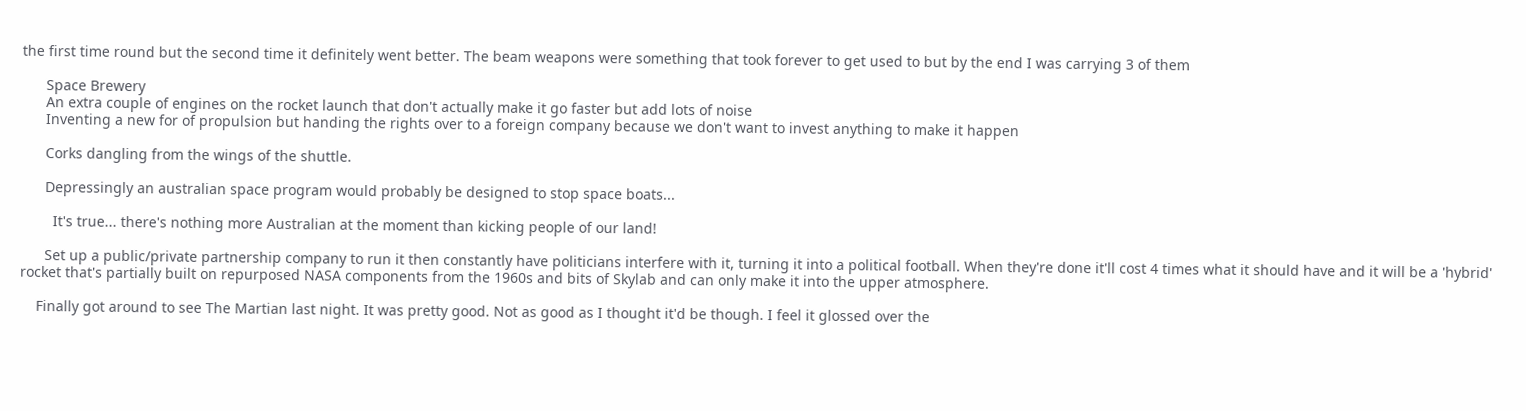the first time round but the second time it definitely went better. The beam weapons were something that took forever to get used to but by the end I was carrying 3 of them

      Space Brewery
      An extra couple of engines on the rocket launch that don't actually make it go faster but add lots of noise
      Inventing a new for of propulsion but handing the rights over to a foreign company because we don't want to invest anything to make it happen

      Corks dangling from the wings of the shuttle.

      Depressingly an australian space program would probably be designed to stop space boats...

        It's true... there's nothing more Australian at the moment than kicking people of our land!

      Set up a public/private partnership company to run it then constantly have politicians interfere with it, turning it into a political football. When they're done it'll cost 4 times what it should have and it will be a 'hybrid' rocket that's partially built on repurposed NASA components from the 1960s and bits of Skylab and can only make it into the upper atmosphere.

    Finally got around to see The Martian last night. It was pretty good. Not as good as I thought it'd be though. I feel it glossed over the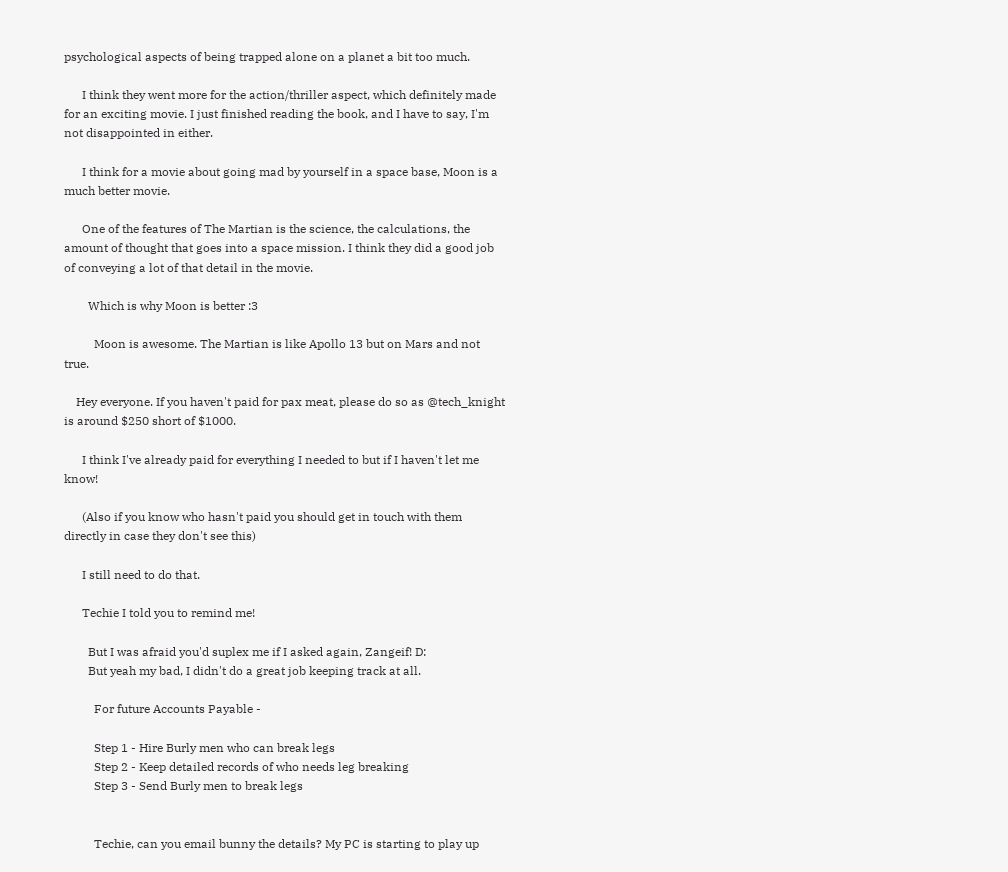psychological aspects of being trapped alone on a planet a bit too much.

      I think they went more for the action/thriller aspect, which definitely made for an exciting movie. I just finished reading the book, and I have to say, I'm not disappointed in either.

      I think for a movie about going mad by yourself in a space base, Moon is a much better movie.

      One of the features of The Martian is the science, the calculations, the amount of thought that goes into a space mission. I think they did a good job of conveying a lot of that detail in the movie.

        Which is why Moon is better :3

          Moon is awesome. The Martian is like Apollo 13 but on Mars and not true.

    Hey everyone. If you haven't paid for pax meat, please do so as @tech_knight is around $250 short of $1000.

      I think I've already paid for everything I needed to but if I haven't let me know!

      (Also if you know who hasn't paid you should get in touch with them directly in case they don't see this)

      I still need to do that.

      Techie I told you to remind me!

        But I was afraid you'd suplex me if I asked again, Zangeif! D:
        But yeah my bad, I didn't do a great job keeping track at all.

          For future Accounts Payable -

          Step 1 - Hire Burly men who can break legs
          Step 2 - Keep detailed records of who needs leg breaking
          Step 3 - Send Burly men to break legs


          Techie, can you email bunny the details? My PC is starting to play up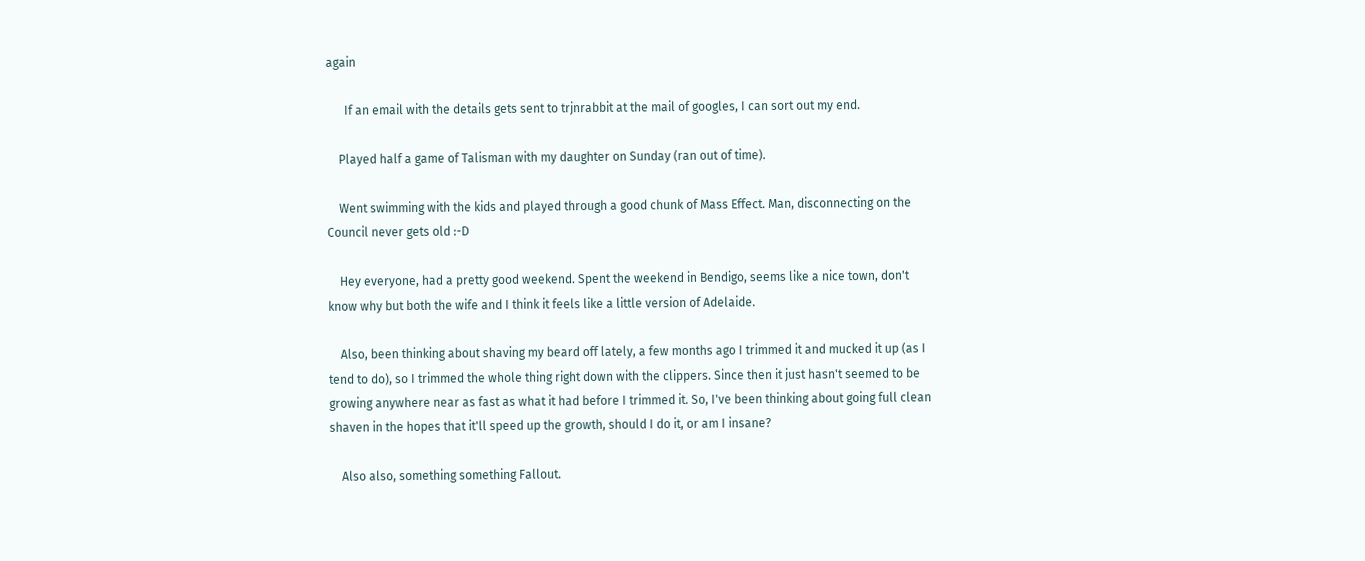again

      If an email with the details gets sent to trjnrabbit at the mail of googles, I can sort out my end.

    Played half a game of Talisman with my daughter on Sunday (ran out of time).

    Went swimming with the kids and played through a good chunk of Mass Effect. Man, disconnecting on the Council never gets old :-D

    Hey everyone, had a pretty good weekend. Spent the weekend in Bendigo, seems like a nice town, don't know why but both the wife and I think it feels like a little version of Adelaide.

    Also, been thinking about shaving my beard off lately, a few months ago I trimmed it and mucked it up (as I tend to do), so I trimmed the whole thing right down with the clippers. Since then it just hasn't seemed to be growing anywhere near as fast as what it had before I trimmed it. So, I've been thinking about going full clean shaven in the hopes that it'll speed up the growth, should I do it, or am I insane?

    Also also, something something Fallout.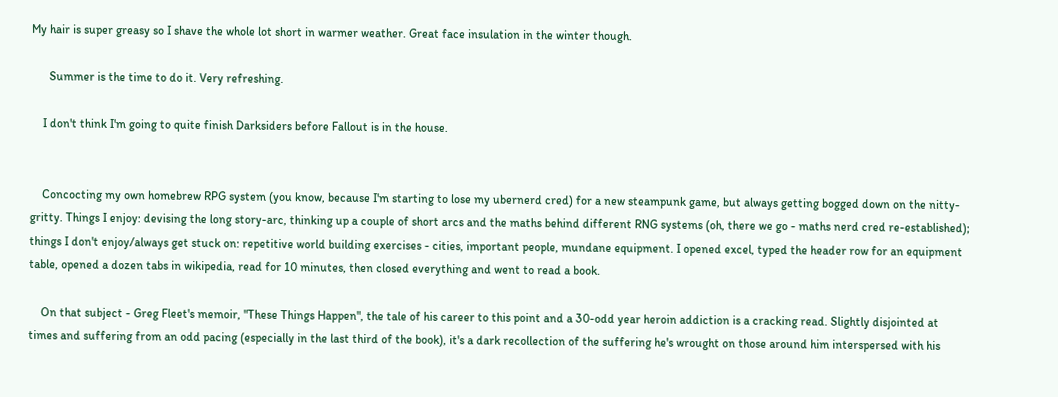My hair is super greasy so I shave the whole lot short in warmer weather. Great face insulation in the winter though.

      Summer is the time to do it. Very refreshing.

    I don't think I'm going to quite finish Darksiders before Fallout is in the house.


    Concocting my own homebrew RPG system (you know, because I'm starting to lose my ubernerd cred) for a new steampunk game, but always getting bogged down on the nitty-gritty. Things I enjoy: devising the long story-arc, thinking up a couple of short arcs and the maths behind different RNG systems (oh, there we go - maths nerd cred re-established); things I don't enjoy/always get stuck on: repetitive world building exercises - cities, important people, mundane equipment. I opened excel, typed the header row for an equipment table, opened a dozen tabs in wikipedia, read for 10 minutes, then closed everything and went to read a book.

    On that subject - Greg Fleet's memoir, "These Things Happen", the tale of his career to this point and a 30-odd year heroin addiction is a cracking read. Slightly disjointed at times and suffering from an odd pacing (especially in the last third of the book), it's a dark recollection of the suffering he's wrought on those around him interspersed with his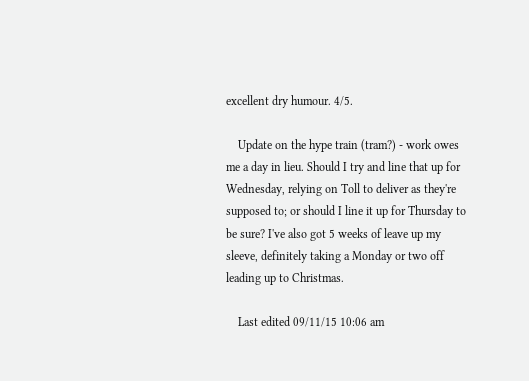excellent dry humour. 4/5.

    Update on the hype train (tram?) - work owes me a day in lieu. Should I try and line that up for Wednesday, relying on Toll to deliver as they're supposed to; or should I line it up for Thursday to be sure? I've also got 5 weeks of leave up my sleeve, definitely taking a Monday or two off leading up to Christmas.

    Last edited 09/11/15 10:06 am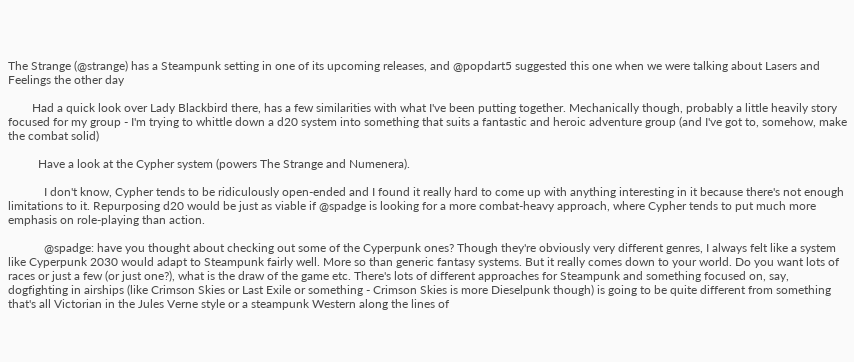The Strange (@strange) has a Steampunk setting in one of its upcoming releases, and @popdart5 suggested this one when we were talking about Lasers and Feelings the other day

        Had a quick look over Lady Blackbird there, has a few similarities with what I've been putting together. Mechanically though, probably a little heavily story focused for my group - I'm trying to whittle down a d20 system into something that suits a fantastic and heroic adventure group (and I've got to, somehow, make the combat solid)

          Have a look at the Cypher system (powers The Strange and Numenera).

            I don't know, Cypher tends to be ridiculously open-ended and I found it really hard to come up with anything interesting in it because there's not enough limitations to it. Repurposing d20 would be just as viable if @spadge is looking for a more combat-heavy approach, where Cypher tends to put much more emphasis on role-playing than action.

            @spadge: have you thought about checking out some of the Cyperpunk ones? Though they're obviously very different genres, I always felt like a system like Cyperpunk 2030 would adapt to Steampunk fairly well. More so than generic fantasy systems. But it really comes down to your world. Do you want lots of races or just a few (or just one?), what is the draw of the game etc. There's lots of different approaches for Steampunk and something focused on, say, dogfighting in airships (like Crimson Skies or Last Exile or something - Crimson Skies is more Dieselpunk though) is going to be quite different from something that's all Victorian in the Jules Verne style or a steampunk Western along the lines of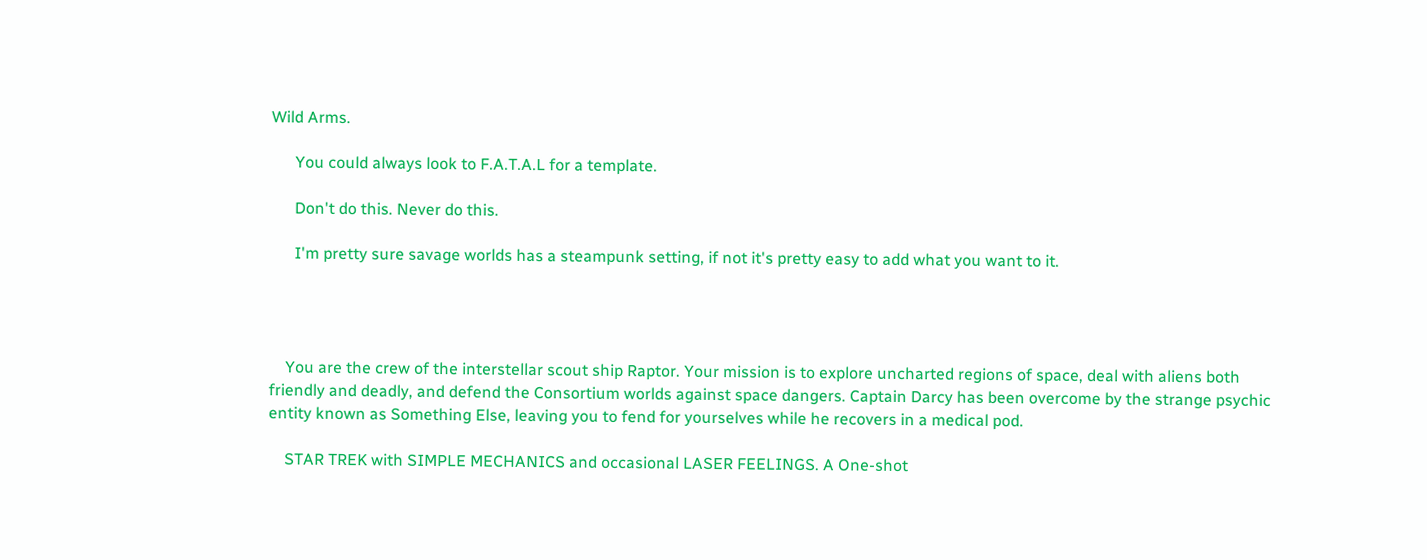Wild Arms.

      You could always look to F.A.T.A.L for a template.

      Don't do this. Never do this.

      I'm pretty sure savage worlds has a steampunk setting, if not it's pretty easy to add what you want to it.




    You are the crew of the interstellar scout ship Raptor. Your mission is to explore uncharted regions of space, deal with aliens both friendly and deadly, and defend the Consortium worlds against space dangers. Captain Darcy has been overcome by the strange psychic entity known as Something Else, leaving you to fend for yourselves while he recovers in a medical pod.

    STAR TREK with SIMPLE MECHANICS and occasional LASER FEELINGS. A One-shot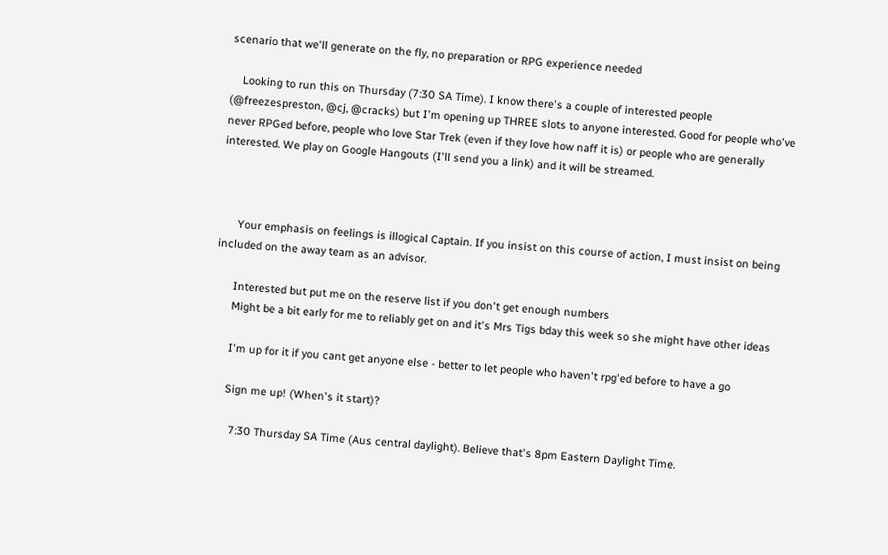scenario that we'll generate on the fly, no preparation or RPG experience needed

    Looking to run this on Thursday (7:30 SA Time). I know there's a couple of interested people (@freezespreston, @cj, @cracks) but I'm opening up THREE slots to anyone interested. Good for people who've never RPGed before, people who love Star Trek (even if they love how naff it is) or people who are generally interested. We play on Google Hangouts (I'll send you a link) and it will be streamed.



      Your emphasis on feelings is illogical Captain. If you insist on this course of action, I must insist on being included on the away team as an advisor.

      Interested but put me on the reserve list if you don't get enough numbers
      Might be a bit early for me to reliably get on and it's Mrs Tigs bday this week so she might have other ideas

      I'm up for it if you cant get anyone else - better to let people who haven't rpg'ed before to have a go

      Sign me up! (When's it start)?

        7:30 Thursday SA Time (Aus central daylight). Believe that's 8pm Eastern Daylight Time.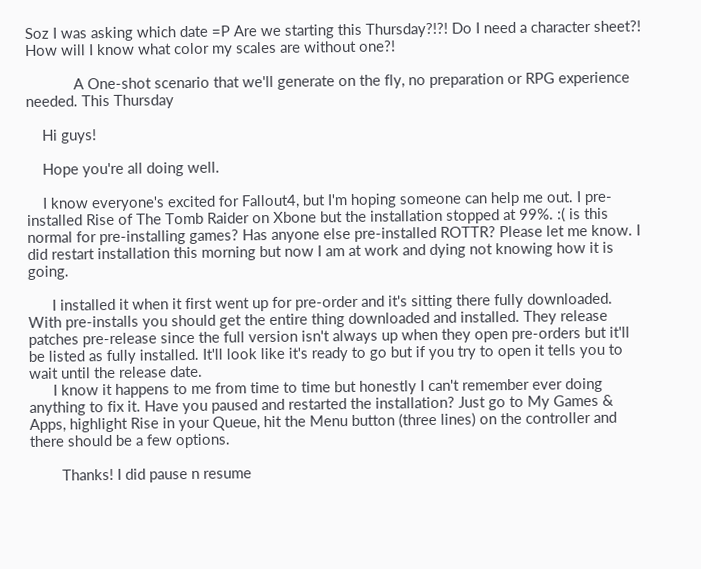Soz I was asking which date =P Are we starting this Thursday?!?! Do I need a character sheet?! How will I know what color my scales are without one?!

            A One-shot scenario that we'll generate on the fly, no preparation or RPG experience needed. This Thursday

    Hi guys!

    Hope you're all doing well.

    I know everyone's excited for Fallout4, but I'm hoping someone can help me out. I pre-installed Rise of The Tomb Raider on Xbone but the installation stopped at 99%. :( is this normal for pre-installing games? Has anyone else pre-installed ROTTR? Please let me know. I did restart installation this morning but now I am at work and dying not knowing how it is going.

      I installed it when it first went up for pre-order and it's sitting there fully downloaded. With pre-installs you should get the entire thing downloaded and installed. They release patches pre-release since the full version isn't always up when they open pre-orders but it'll be listed as fully installed. It'll look like it's ready to go but if you try to open it tells you to wait until the release date.
      I know it happens to me from time to time but honestly I can't remember ever doing anything to fix it. Have you paused and restarted the installation? Just go to My Games & Apps, highlight Rise in your Queue, hit the Menu button (three lines) on the controller and there should be a few options.

        Thanks! I did pause n resume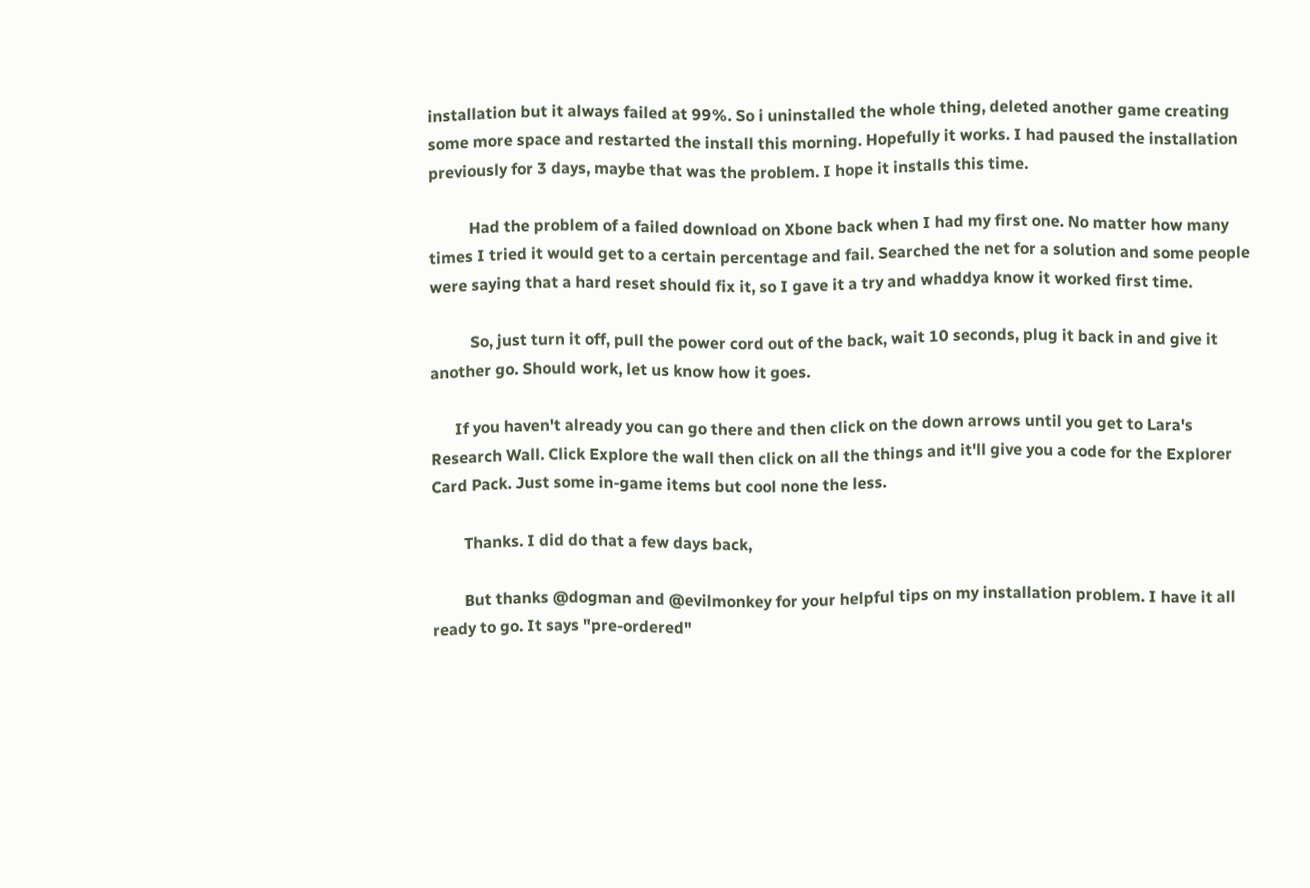installation but it always failed at 99%. So i uninstalled the whole thing, deleted another game creating some more space and restarted the install this morning. Hopefully it works. I had paused the installation previously for 3 days, maybe that was the problem. I hope it installs this time.

          Had the problem of a failed download on Xbone back when I had my first one. No matter how many times I tried it would get to a certain percentage and fail. Searched the net for a solution and some people were saying that a hard reset should fix it, so I gave it a try and whaddya know it worked first time.

          So, just turn it off, pull the power cord out of the back, wait 10 seconds, plug it back in and give it another go. Should work, let us know how it goes.

      If you haven't already you can go there and then click on the down arrows until you get to Lara's Research Wall. Click Explore the wall then click on all the things and it'll give you a code for the Explorer Card Pack. Just some in-game items but cool none the less.

        Thanks. I did do that a few days back,

        But thanks @dogman and @evilmonkey for your helpful tips on my installation problem. I have it all ready to go. It says "pre-ordered"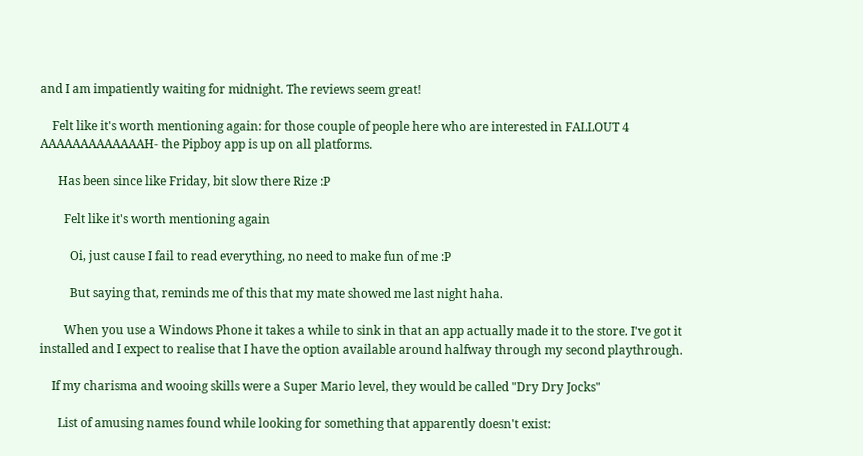and I am impatiently waiting for midnight. The reviews seem great!

    Felt like it's worth mentioning again: for those couple of people here who are interested in FALLOUT 4 AAAAAAAAAAAAAH- the Pipboy app is up on all platforms.

      Has been since like Friday, bit slow there Rize :P

        Felt like it's worth mentioning again

          Oi, just cause I fail to read everything, no need to make fun of me :P

          But saying that, reminds me of this that my mate showed me last night haha.

        When you use a Windows Phone it takes a while to sink in that an app actually made it to the store. I've got it installed and I expect to realise that I have the option available around halfway through my second playthrough.

    If my charisma and wooing skills were a Super Mario level, they would be called "Dry Dry Jocks"

      List of amusing names found while looking for something that apparently doesn't exist: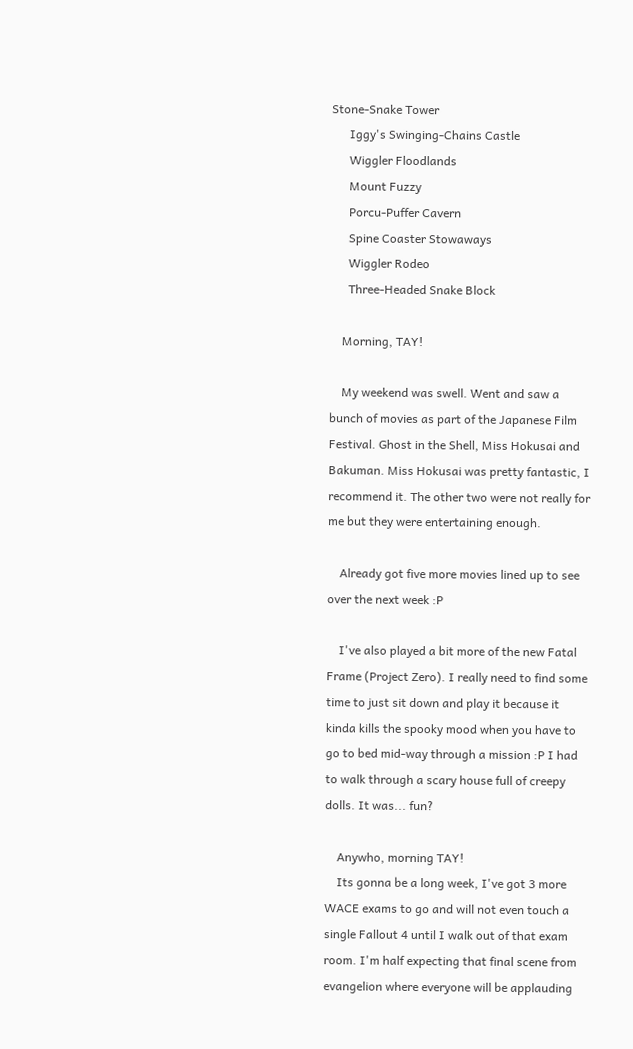Stone-Snake Tower
      Iggy's Swinging-Chains Castle
      Wiggler Floodlands
      Mount Fuzzy
      Porcu-Puffer Cavern
      Spine Coaster Stowaways
      Wiggler Rodeo
      Three-Headed Snake Block

    Morning, TAY!

    My weekend was swell. Went and saw a bunch of movies as part of the Japanese Film Festival. Ghost in the Shell, Miss Hokusai and Bakuman. Miss Hokusai was pretty fantastic, I recommend it. The other two were not really for me but they were entertaining enough.

    Already got five more movies lined up to see over the next week :P

    I've also played a bit more of the new Fatal Frame (Project Zero). I really need to find some time to just sit down and play it because it kinda kills the spooky mood when you have to go to bed mid-way through a mission :P I had to walk through a scary house full of creepy dolls. It was... fun?

    Anywho, morning TAY!
    Its gonna be a long week, I've got 3 more WACE exams to go and will not even touch a single Fallout 4 until I walk out of that exam room. I'm half expecting that final scene from evangelion where everyone will be applauding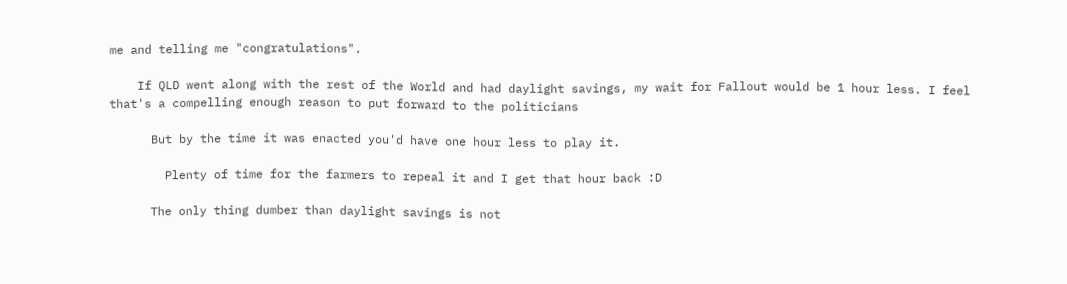me and telling me "congratulations".

    If QLD went along with the rest of the World and had daylight savings, my wait for Fallout would be 1 hour less. I feel that's a compelling enough reason to put forward to the politicians

      But by the time it was enacted you'd have one hour less to play it.

        Plenty of time for the farmers to repeal it and I get that hour back :D

      The only thing dumber than daylight savings is not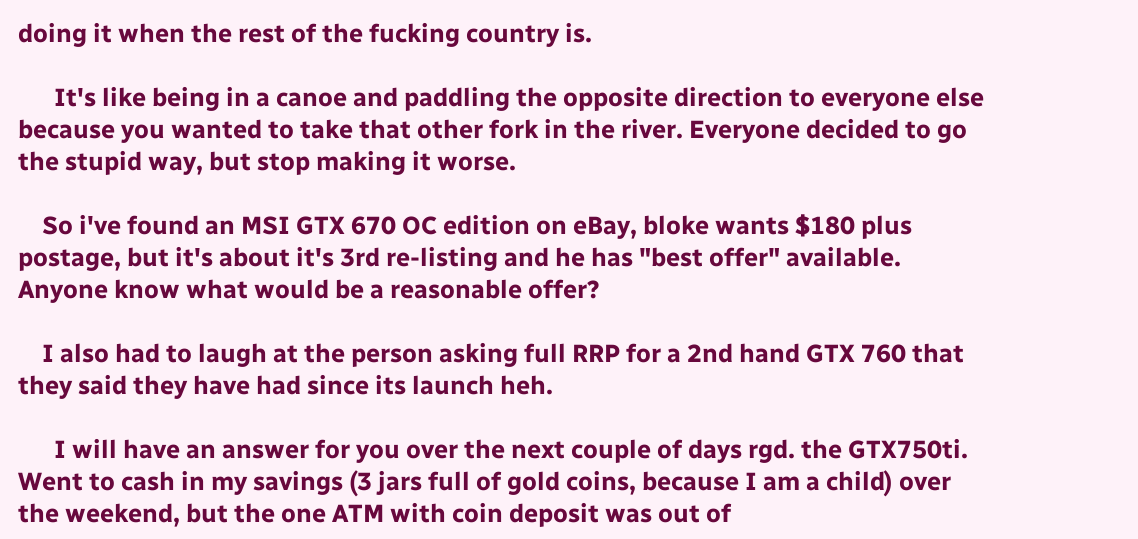doing it when the rest of the fucking country is.

      It's like being in a canoe and paddling the opposite direction to everyone else because you wanted to take that other fork in the river. Everyone decided to go the stupid way, but stop making it worse.

    So i've found an MSI GTX 670 OC edition on eBay, bloke wants $180 plus postage, but it's about it's 3rd re-listing and he has "best offer" available. Anyone know what would be a reasonable offer?

    I also had to laugh at the person asking full RRP for a 2nd hand GTX 760 that they said they have had since its launch heh.

      I will have an answer for you over the next couple of days rgd. the GTX750ti. Went to cash in my savings (3 jars full of gold coins, because I am a child) over the weekend, but the one ATM with coin deposit was out of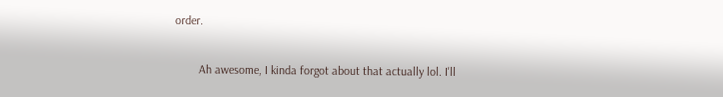order.

        Ah awesome, I kinda forgot about that actually lol. I'll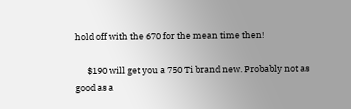hold off with the 670 for the mean time then!

      $190 will get you a 750 Ti brand new. Probably not as good as a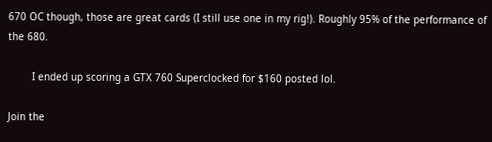670 OC though, those are great cards (I still use one in my rig!). Roughly 95% of the performance of the 680.

        I ended up scoring a GTX 760 Superclocked for $160 posted lol.

Join the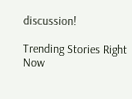discussion!

Trending Stories Right Now